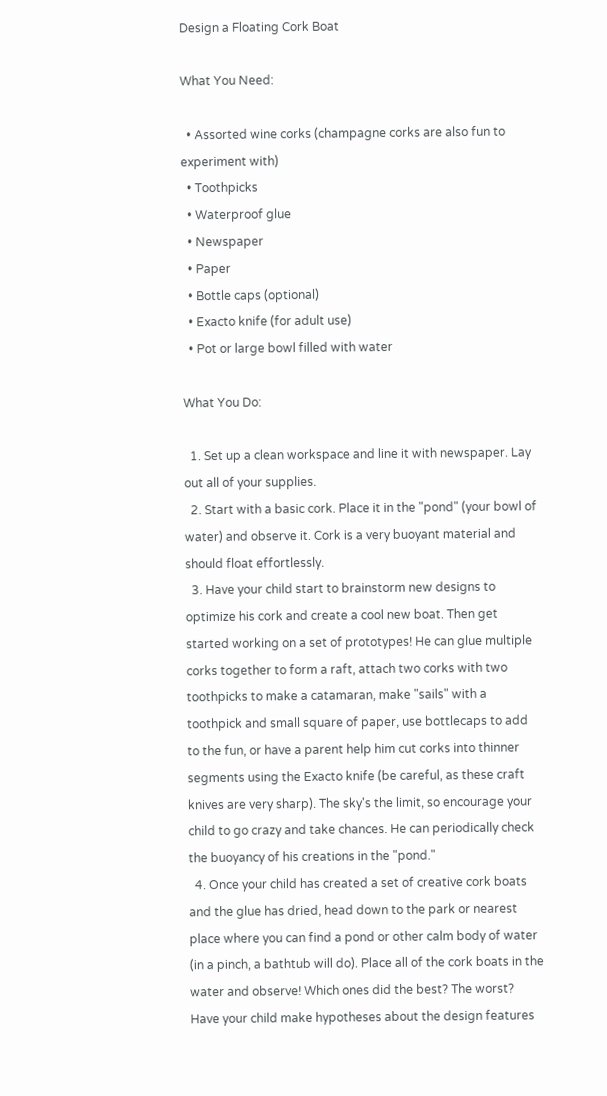Design a Floating Cork Boat

What You Need:

  • Assorted wine corks (champagne corks are also fun to experiment with)
  • Toothpicks
  • Waterproof glue
  • Newspaper
  • Paper
  • Bottle caps (optional)
  • Exacto knife (for adult use)
  • Pot or large bowl filled with water

What You Do:

  1. Set up a clean workspace and line it with newspaper. Lay out all of your supplies.
  2. Start with a basic cork. Place it in the "pond" (your bowl of water) and observe it. Cork is a very buoyant material and should float effortlessly.
  3. Have your child start to brainstorm new designs to optimize his cork and create a cool new boat. Then get started working on a set of prototypes! He can glue multiple corks together to form a raft, attach two corks with two toothpicks to make a catamaran, make "sails" with a toothpick and small square of paper, use bottlecaps to add to the fun, or have a parent help him cut corks into thinner segments using the Exacto knife (be careful, as these craft knives are very sharp). The sky's the limit, so encourage your child to go crazy and take chances. He can periodically check the buoyancy of his creations in the "pond."
  4. Once your child has created a set of creative cork boats and the glue has dried, head down to the park or nearest place where you can find a pond or other calm body of water (in a pinch, a bathtub will do). Place all of the cork boats in the water and observe! Which ones did the best? The worst? Have your child make hypotheses about the design features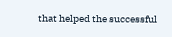that helped the successful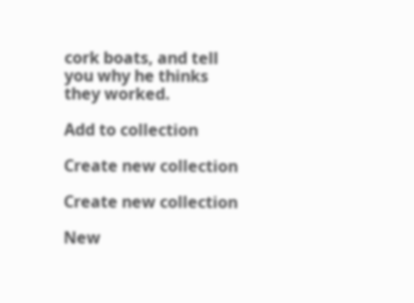cork boats, and tell you why he thinks they worked.

Add to collection

Create new collection

Create new collection

New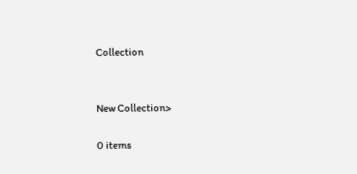Collection


New Collection>

0 items